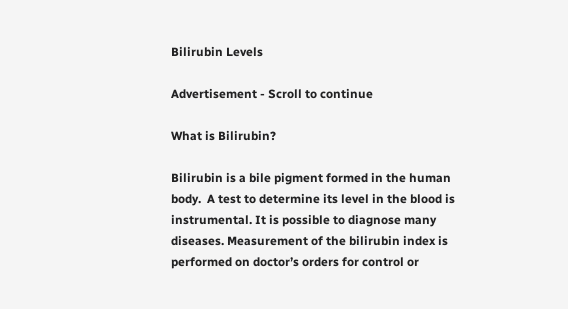Bilirubin Levels

Advertisement - Scroll to continue

What is Bilirubin?

Bilirubin is a bile pigment formed in the human body.  A test to determine its level in the blood is instrumental. It is possible to diagnose many diseases. Measurement of the bilirubin index is performed on doctor’s orders for control or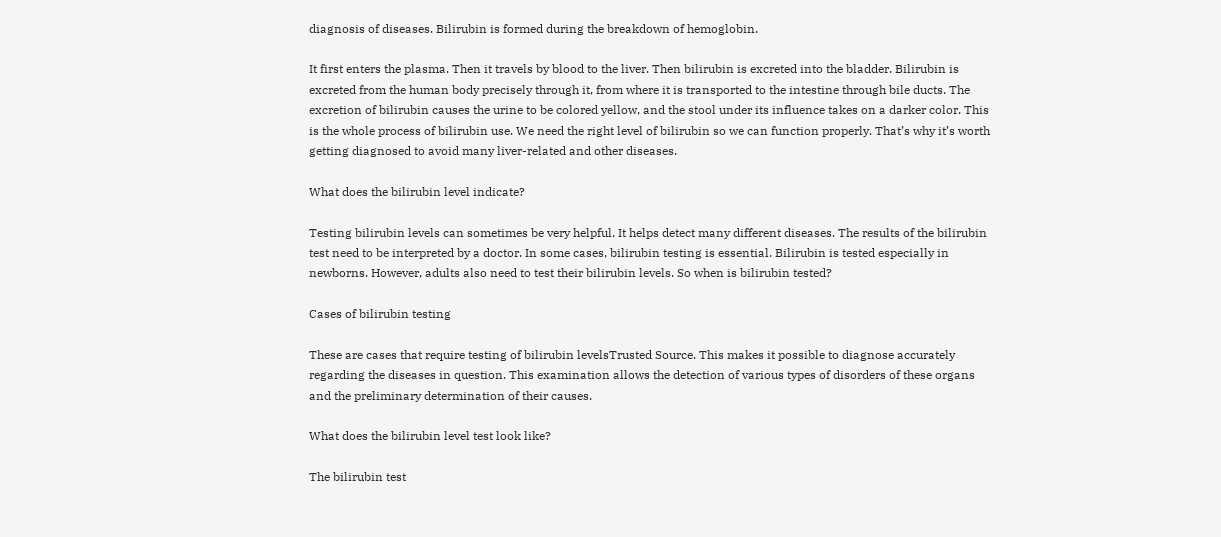diagnosis of diseases. Bilirubin is formed during the breakdown of hemoglobin.

It first enters the plasma. Then it travels by blood to the liver. Then bilirubin is excreted into the bladder. Bilirubin is excreted from the human body precisely through it, from where it is transported to the intestine through bile ducts. The excretion of bilirubin causes the urine to be colored yellow, and the stool under its influence takes on a darker color. This is the whole process of bilirubin use. We need the right level of bilirubin so we can function properly. That’s why it’s worth getting diagnosed to avoid many liver-related and other diseases.

What does the bilirubin level indicate?

Testing bilirubin levels can sometimes be very helpful. It helps detect many different diseases. The results of the bilirubin test need to be interpreted by a doctor. In some cases, bilirubin testing is essential. Bilirubin is tested especially in newborns. However, adults also need to test their bilirubin levels. So when is bilirubin tested?

Cases of bilirubin testing

These are cases that require testing of bilirubin levelsTrusted Source. This makes it possible to diagnose accurately regarding the diseases in question. This examination allows the detection of various types of disorders of these organs and the preliminary determination of their causes.

What does the bilirubin level test look like?

The bilirubin test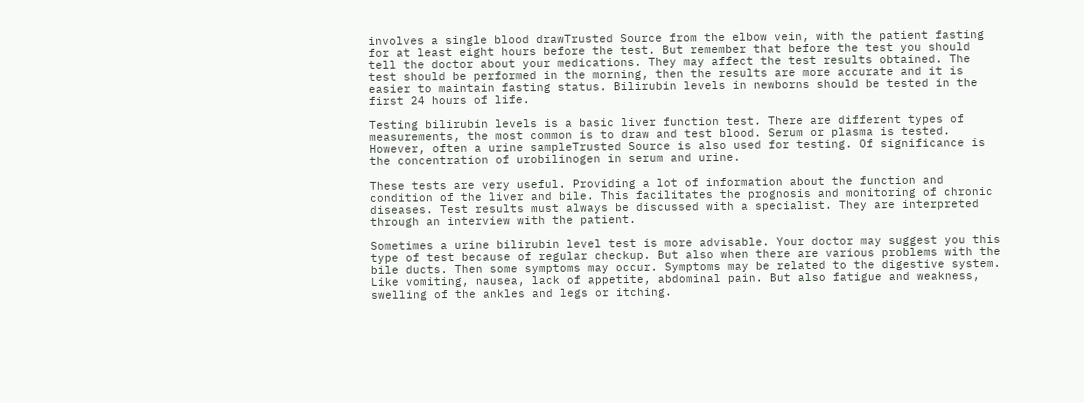involves a single blood drawTrusted Source from the elbow vein, with the patient fasting for at least eight hours before the test. But remember that before the test you should tell the doctor about your medications. They may affect the test results obtained. The test should be performed in the morning, then the results are more accurate and it is easier to maintain fasting status. Bilirubin levels in newborns should be tested in the first 24 hours of life.

Testing bilirubin levels is a basic liver function test. There are different types of measurements, the most common is to draw and test blood. Serum or plasma is tested. However, often a urine sampleTrusted Source is also used for testing. Of significance is the concentration of urobilinogen in serum and urine.

These tests are very useful. Providing a lot of information about the function and condition of the liver and bile. This facilitates the prognosis and monitoring of chronic diseases. Test results must always be discussed with a specialist. They are interpreted through an interview with the patient.

Sometimes a urine bilirubin level test is more advisable. Your doctor may suggest you this type of test because of regular checkup. But also when there are various problems with the bile ducts. Then some symptoms may occur. Symptoms may be related to the digestive system. Like vomiting, nausea, lack of appetite, abdominal pain. But also fatigue and weakness, swelling of the ankles and legs or itching.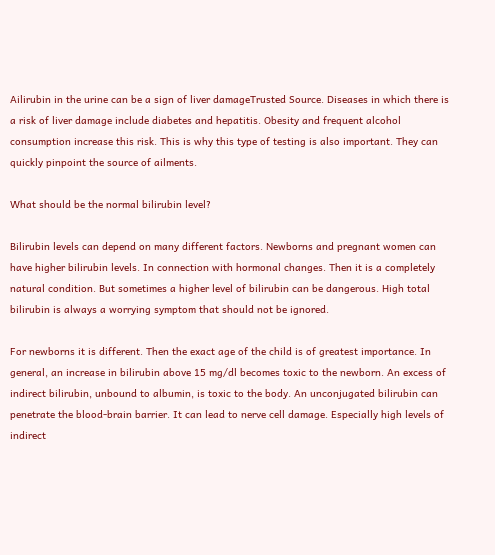Ailirubin in the urine can be a sign of liver damageTrusted Source. Diseases in which there is a risk of liver damage include diabetes and hepatitis. Obesity and frequent alcohol consumption increase this risk. This is why this type of testing is also important. They can quickly pinpoint the source of ailments.

What should be the normal bilirubin level?

Bilirubin levels can depend on many different factors. Newborns and pregnant women can have higher bilirubin levels. In connection with hormonal changes. Then it is a completely natural condition. But sometimes a higher level of bilirubin can be dangerous. High total bilirubin is always a worrying symptom that should not be ignored.

For newborns it is different. Then the exact age of the child is of greatest importance. In general, an increase in bilirubin above 15 mg/dl becomes toxic to the newborn. An excess of indirect bilirubin, unbound to albumin, is toxic to the body. An unconjugated bilirubin can penetrate the blood-brain barrier. It can lead to nerve cell damage. Especially high levels of indirect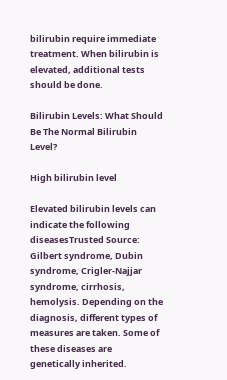bilirubin require immediate treatment. When bilirubin is elevated, additional tests should be done.

Bilirubin Levels: What Should Be The Normal Bilirubin Level?

High bilirubin level

Elevated bilirubin levels can indicate the following diseasesTrusted Source: Gilbert syndrome, Dubin syndrome, Crigler-Najjar syndrome, cirrhosis, hemolysis. Depending on the diagnosis, different types of measures are taken. Some of these diseases are genetically inherited.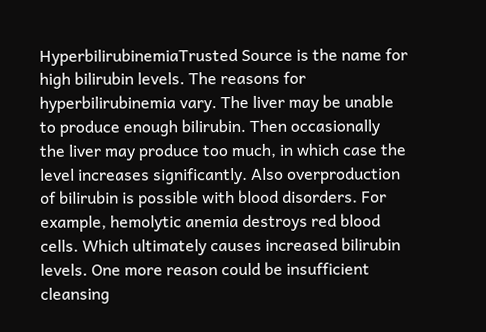HyperbilirubinemiaTrusted Source is the name for high bilirubin levels. The reasons for hyperbilirubinemia vary. The liver may be unable to produce enough bilirubin. Then occasionally the liver may produce too much, in which case the level increases significantly. Also overproduction of bilirubin is possible with blood disorders. For example, hemolytic anemia destroys red blood cells. Which ultimately causes increased bilirubin levels. One more reason could be insufficient cleansing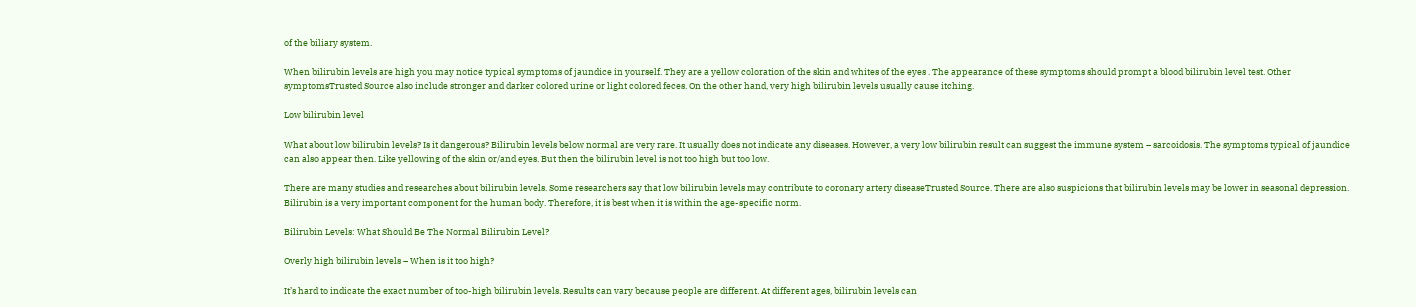of the biliary system.

When bilirubin levels are high you may notice typical symptoms of jaundice in yourself. They are a yellow coloration of the skin and whites of the eyes . The appearance of these symptoms should prompt a blood bilirubin level test. Other symptomsTrusted Source also include stronger and darker colored urine or light colored feces. On the other hand, very high bilirubin levels usually cause itching.

Low bilirubin level

What about low bilirubin levels? Is it dangerous? Bilirubin levels below normal are very rare. It usually does not indicate any diseases. However, a very low bilirubin result can suggest the immune system – sarcoidosis. The symptoms typical of jaundice can also appear then. Like yellowing of the skin or/and eyes. But then the bilirubin level is not too high but too low.

There are many studies and researches about bilirubin levels. Some researchers say that low bilirubin levels may contribute to coronary artery diseaseTrusted Source. There are also suspicions that bilirubin levels may be lower in seasonal depression. Bilirubin is a very important component for the human body. Therefore, it is best when it is within the age-specific norm.

Bilirubin Levels: What Should Be The Normal Bilirubin Level?

Overly high bilirubin levels – When is it too high?

It’s hard to indicate the exact number of too-high bilirubin levels. Results can vary because people are different. At different ages, bilirubin levels can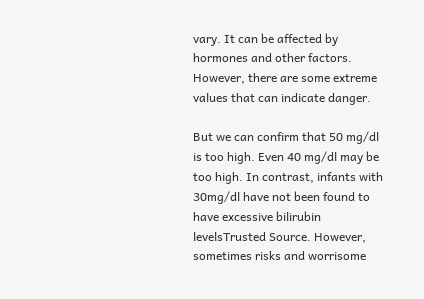vary. It can be affected by hormones and other factors. However, there are some extreme values that can indicate danger.

But we can confirm that 50 mg/dl is too high. Even 40 mg/dl may be too high. In contrast, infants with 30mg/dl have not been found to have excessive bilirubin levelsTrusted Source. However, sometimes risks and worrisome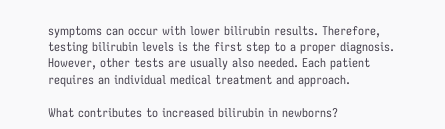symptoms can occur with lower bilirubin results. Therefore, testing bilirubin levels is the first step to a proper diagnosis. However, other tests are usually also needed. Each patient requires an individual medical treatment and approach.

What contributes to increased bilirubin in newborns?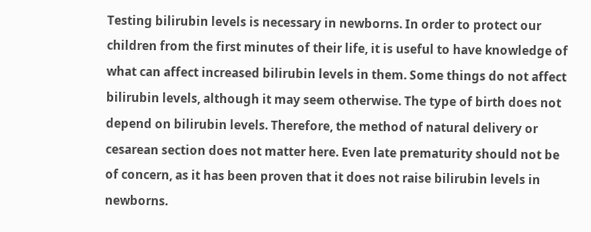Testing bilirubin levels is necessary in newborns. In order to protect our children from the first minutes of their life, it is useful to have knowledge of what can affect increased bilirubin levels in them. Some things do not affect bilirubin levels, although it may seem otherwise. The type of birth does not depend on bilirubin levels. Therefore, the method of natural delivery or cesarean section does not matter here. Even late prematurity should not be of concern, as it has been proven that it does not raise bilirubin levels in newborns.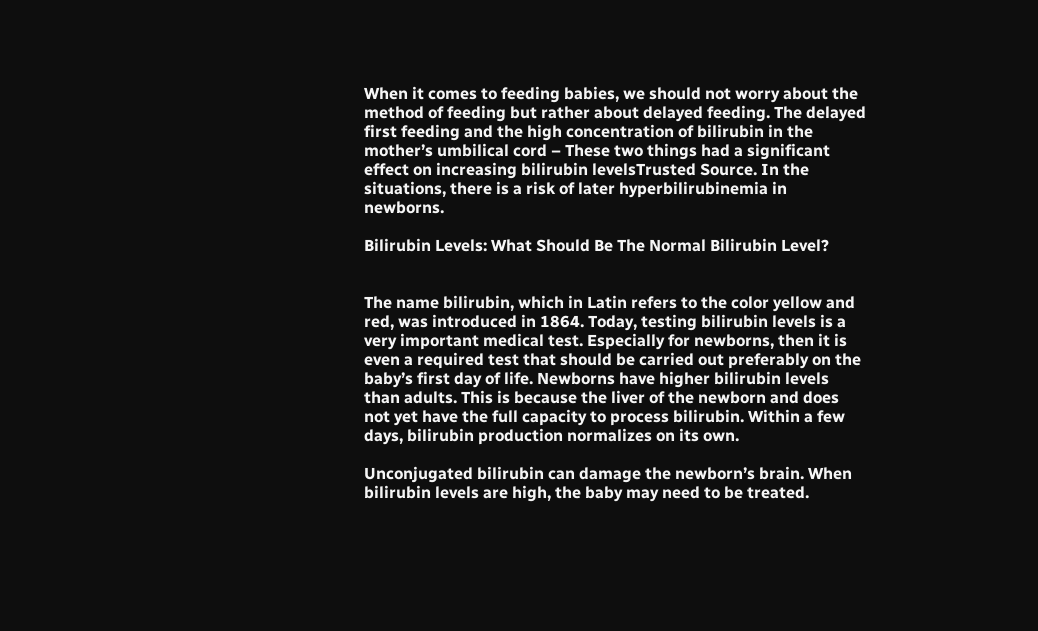When it comes to feeding babies, we should not worry about the method of feeding but rather about delayed feeding. The delayed first feeding and the high concentration of bilirubin in the mother’s umbilical cord – These two things had a significant effect on increasing bilirubin levelsTrusted Source. In the situations, there is a risk of later hyperbilirubinemia in newborns.

Bilirubin Levels: What Should Be The Normal Bilirubin Level?


The name bilirubin, which in Latin refers to the color yellow and red, was introduced in 1864. Today, testing bilirubin levels is a very important medical test. Especially for newborns, then it is even a required test that should be carried out preferably on the baby’s first day of life. Newborns have higher bilirubin levels than adults. This is because the liver of the newborn and does not yet have the full capacity to process bilirubin. Within a few days, bilirubin production normalizes on its own.

Unconjugated bilirubin can damage the newborn’s brain. When bilirubin levels are high, the baby may need to be treated.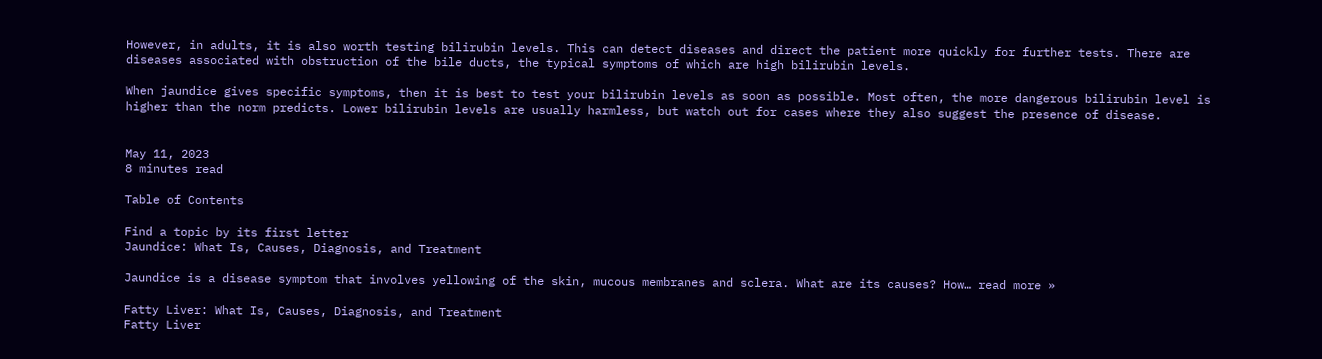However, in adults, it is also worth testing bilirubin levels. This can detect diseases and direct the patient more quickly for further tests. There are diseases associated with obstruction of the bile ducts, the typical symptoms of which are high bilirubin levels.

When jaundice gives specific symptoms, then it is best to test your bilirubin levels as soon as possible. Most often, the more dangerous bilirubin level is higher than the norm predicts. Lower bilirubin levels are usually harmless, but watch out for cases where they also suggest the presence of disease.


May 11, 2023
8 minutes read

Table of Contents

Find a topic by its first letter
Jaundice: What Is, Causes, Diagnosis, and Treatment

Jaundice is a disease symptom that involves yellowing of the skin, mucous membranes and sclera. What are its causes? How… read more »

Fatty Liver: What Is, Causes, Diagnosis, and Treatment
Fatty Liver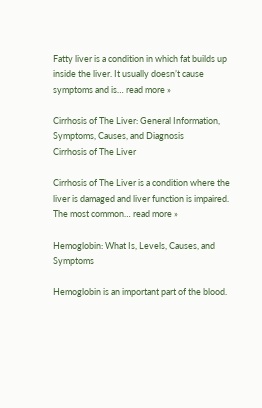Fatty liver is a condition in which fat builds up inside the liver. It usually doesn’t cause symptoms and is… read more »

Cirrhosis of The Liver: General Information, Symptoms, Causes, and Diagnosis
Cirrhosis of The Liver

Cirrhosis of The Liver is a condition where the liver is damaged and liver function is impaired. The most common… read more »

Hemoglobin: What Is, Levels, Causes, and Symptoms

Hemoglobin is an important part of the blood.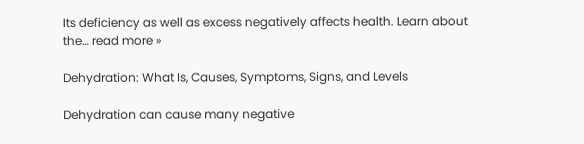Its deficiency as well as excess negatively affects health. Learn about the… read more »

Dehydration: What Is, Causes, Symptoms, Signs, and Levels

Dehydration can cause many negative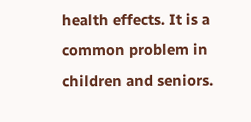health effects. It is a common problem in children and seniors.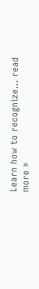Learn how to recognize… read more »